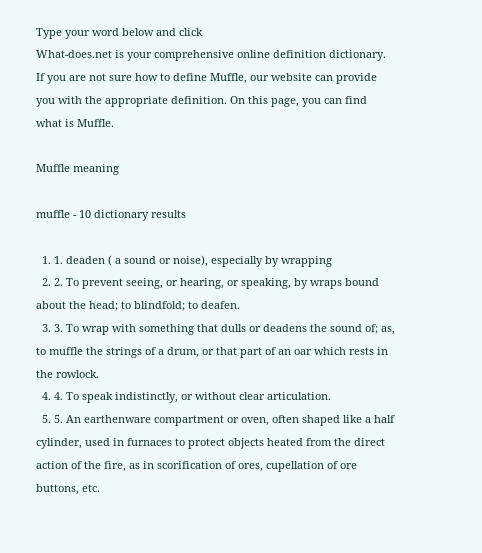Type your word below and click
What-does.net is your comprehensive online definition dictionary. If you are not sure how to define Muffle, our website can provide you with the appropriate definition. On this page, you can find what is Muffle.

Muffle meaning

muffle - 10 dictionary results

  1. 1. deaden ( a sound or noise), especially by wrapping
  2. 2. To prevent seeing, or hearing, or speaking, by wraps bound about the head; to blindfold; to deafen.
  3. 3. To wrap with something that dulls or deadens the sound of; as, to muffle the strings of a drum, or that part of an oar which rests in the rowlock.
  4. 4. To speak indistinctly, or without clear articulation.
  5. 5. An earthenware compartment or oven, often shaped like a half cylinder, used in furnaces to protect objects heated from the direct action of the fire, as in scorification of ores, cupellation of ore buttons, etc.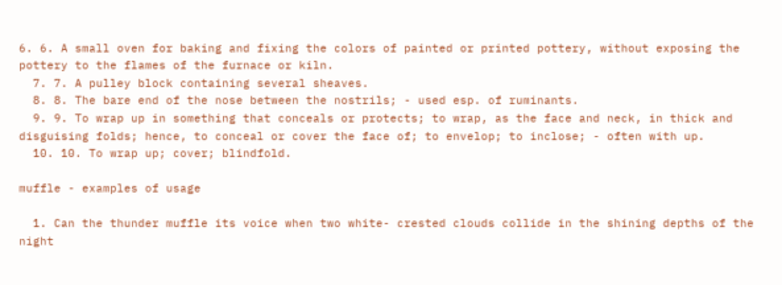6. 6. A small oven for baking and fixing the colors of painted or printed pottery, without exposing the pottery to the flames of the furnace or kiln.
  7. 7. A pulley block containing several sheaves.
  8. 8. The bare end of the nose between the nostrils; - used esp. of ruminants.
  9. 9. To wrap up in something that conceals or protects; to wrap, as the face and neck, in thick and disguising folds; hence, to conceal or cover the face of; to envelop; to inclose; - often with up.
  10. 10. To wrap up; cover; blindfold.

muffle - examples of usage

  1. Can the thunder muffle its voice when two white- crested clouds collide in the shining depths of the night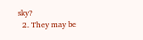sky?
  2. They may be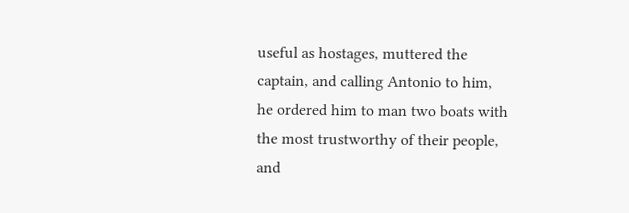useful as hostages, muttered the captain, and calling Antonio to him, he ordered him to man two boats with the most trustworthy of their people, and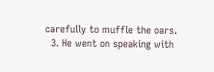carefully to muffle the oars.
  3. He went on speaking with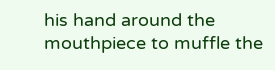his hand around the mouthpiece to muffle the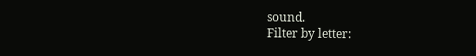sound.
Filter by letter: